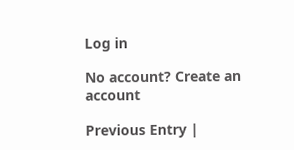Log in

No account? Create an account

Previous Entry |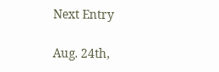Next Entry

Aug. 24th,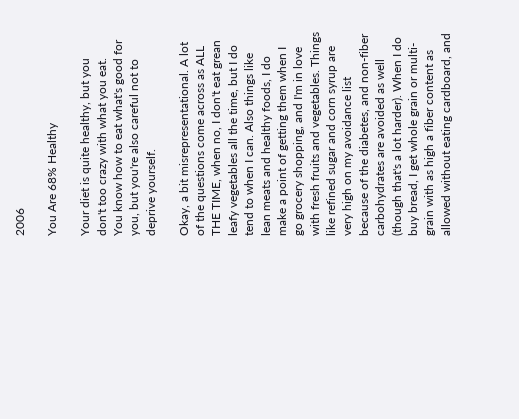2006

You Are 68% Healthy

Your diet is quite healthy, but you don't too crazy with what you eat.
You know how to eat what's good for you, but you're also careful not to deprive yourself.

Okay, a bit misrepresentational. A lot of the questions come across as ALL THE TIME, when no, I don't eat grean leafy vegetables all the time, but I do tend to when I can. Also things like lean meats and healthy foods, I do make a point of getting them when I go grocery shopping, and I'm in love with fresh fruits and vegetables. Things like refined sugar and corn syrup are very high on my avoidance list because of the diabetes, and non-fiber carbohydrates are avoided as well (though that's a lot harder). When I do buy bread, I get whole grain or multi-grain with as high a fiber content as allowed without eating cardboard, and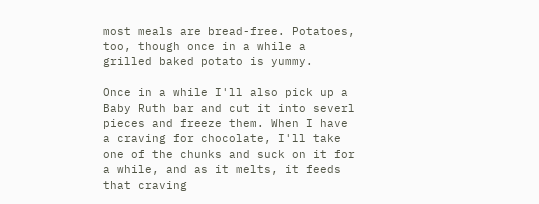most meals are bread-free. Potatoes, too, though once in a while a grilled baked potato is yummy.

Once in a while I'll also pick up a Baby Ruth bar and cut it into severl pieces and freeze them. When I have a craving for chocolate, I'll take one of the chunks and suck on it for a while, and as it melts, it feeds that craving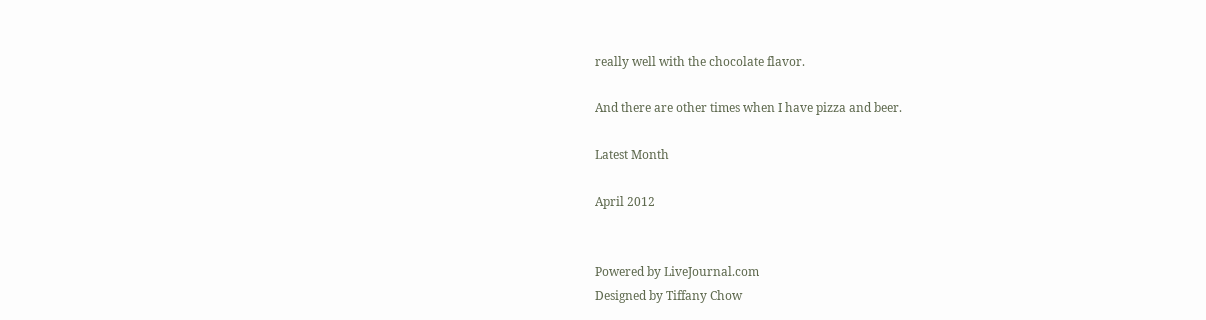really well with the chocolate flavor.

And there are other times when I have pizza and beer.

Latest Month

April 2012


Powered by LiveJournal.com
Designed by Tiffany Chow